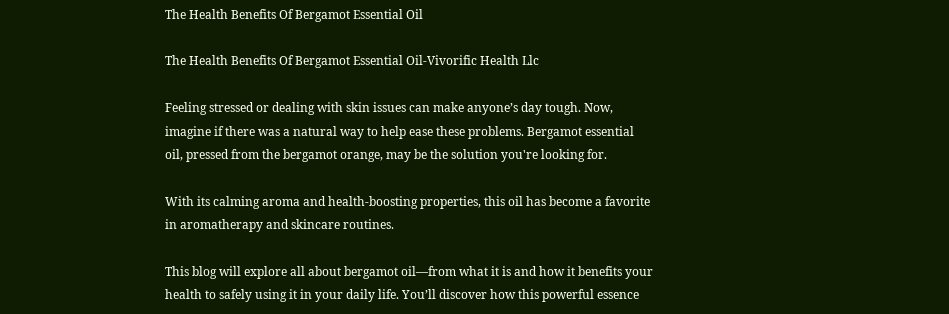The Health Benefits Of Bergamot Essential Oil

The Health Benefits Of Bergamot Essential Oil-Vivorific Health Llc

Feeling stressed or dealing with skin issues can make anyone’s day tough. Now, imagine if there was a natural way to help ease these problems. Bergamot essential oil, pressed from the bergamot orange, may be the solution you're looking for.

With its calming aroma and health-boosting properties, this oil has become a favorite in aromatherapy and skincare routines.

This blog will explore all about bergamot oil—from what it is and how it benefits your health to safely using it in your daily life. You’ll discover how this powerful essence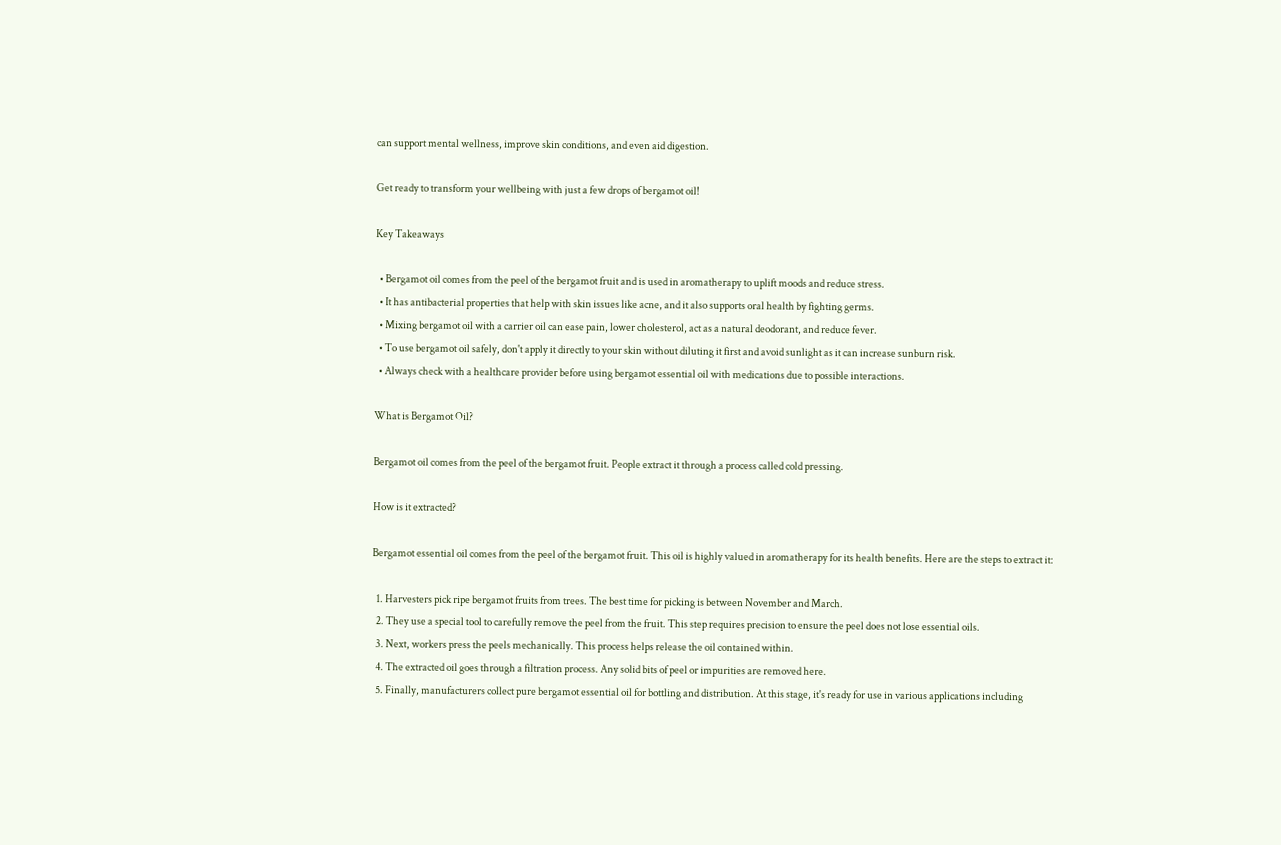can support mental wellness, improve skin conditions, and even aid digestion.

Get ready to transform your wellbeing with just a few drops of bergamot oil!

Key Takeaways

  • Bergamot oil comes from the peel of the bergamot fruit and is used in aromatherapy to uplift moods and reduce stress.
  • It has antibacterial properties that help with skin issues like acne, and it also supports oral health by fighting germs.
  • Mixing bergamot oil with a carrier oil can ease pain, lower cholesterol, act as a natural deodorant, and reduce fever.
  • To use bergamot oil safely, don't apply it directly to your skin without diluting it first and avoid sunlight as it can increase sunburn risk.
  • Always check with a healthcare provider before using bergamot essential oil with medications due to possible interactions.

What is Bergamot Oil?

Bergamot oil comes from the peel of the bergamot fruit. People extract it through a process called cold pressing.

How is it extracted?

Bergamot essential oil comes from the peel of the bergamot fruit. This oil is highly valued in aromatherapy for its health benefits. Here are the steps to extract it:

  1. Harvesters pick ripe bergamot fruits from trees. The best time for picking is between November and March.
  2. They use a special tool to carefully remove the peel from the fruit. This step requires precision to ensure the peel does not lose essential oils.
  3. Next, workers press the peels mechanically. This process helps release the oil contained within.
  4. The extracted oil goes through a filtration process. Any solid bits of peel or impurities are removed here.
  5. Finally, manufacturers collect pure bergamot essential oil for bottling and distribution. At this stage, it's ready for use in various applications including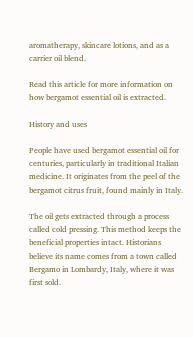aromatherapy, skincare lotions, and as a carrier oil blend.

Read this article for more information on how bergamot essential oil is extracted.

History and uses

People have used bergamot essential oil for centuries, particularly in traditional Italian medicine. It originates from the peel of the bergamot citrus fruit, found mainly in Italy.

The oil gets extracted through a process called cold pressing. This method keeps the beneficial properties intact. Historians believe its name comes from a town called Bergamo in Lombardy, Italy, where it was first sold.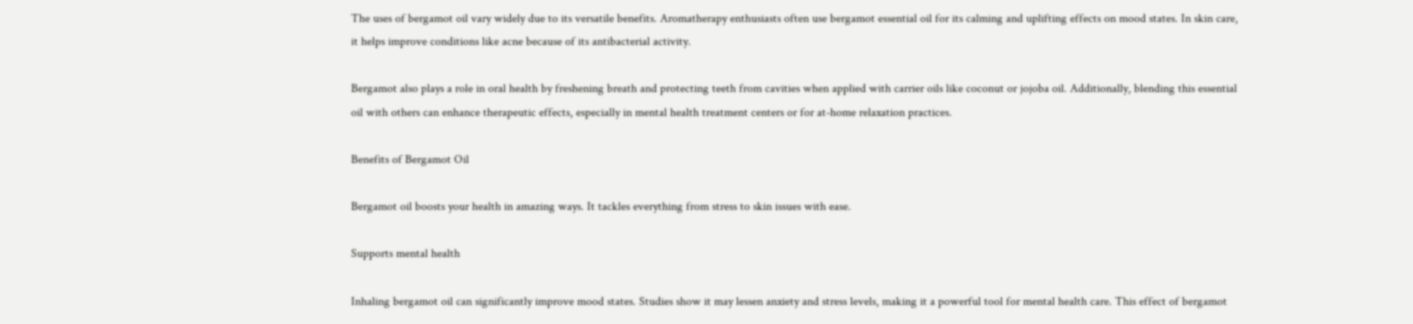The uses of bergamot oil vary widely due to its versatile benefits. Aromatherapy enthusiasts often use bergamot essential oil for its calming and uplifting effects on mood states. In skin care, it helps improve conditions like acne because of its antibacterial activity.

Bergamot also plays a role in oral health by freshening breath and protecting teeth from cavities when applied with carrier oils like coconut or jojoba oil. Additionally, blending this essential oil with others can enhance therapeutic effects, especially in mental health treatment centers or for at-home relaxation practices.

Benefits of Bergamot Oil

Bergamot oil boosts your health in amazing ways. It tackles everything from stress to skin issues with ease.

Supports mental health

Inhaling bergamot oil can significantly improve mood states. Studies show it may lessen anxiety and stress levels, making it a powerful tool for mental health care. This effect of bergamot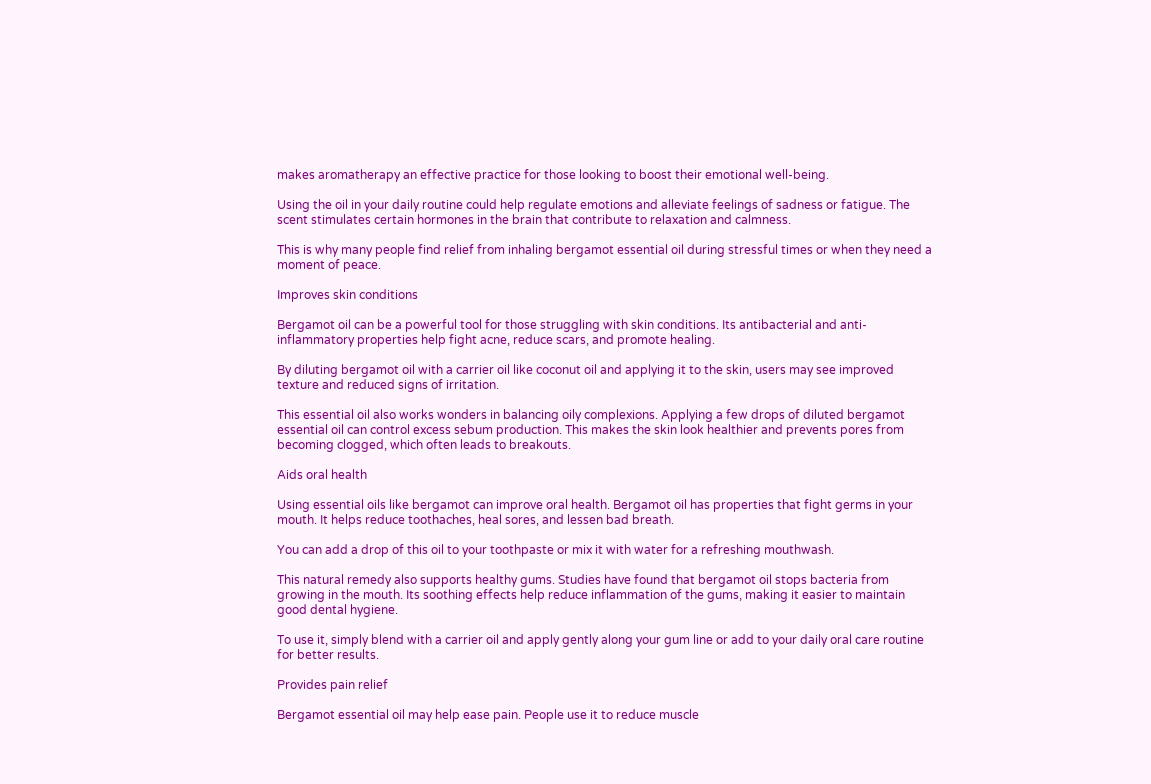makes aromatherapy an effective practice for those looking to boost their emotional well-being.

Using the oil in your daily routine could help regulate emotions and alleviate feelings of sadness or fatigue. The scent stimulates certain hormones in the brain that contribute to relaxation and calmness.

This is why many people find relief from inhaling bergamot essential oil during stressful times or when they need a moment of peace.

Improves skin conditions

Bergamot oil can be a powerful tool for those struggling with skin conditions. Its antibacterial and anti-inflammatory properties help fight acne, reduce scars, and promote healing.

By diluting bergamot oil with a carrier oil like coconut oil and applying it to the skin, users may see improved texture and reduced signs of irritation.

This essential oil also works wonders in balancing oily complexions. Applying a few drops of diluted bergamot essential oil can control excess sebum production. This makes the skin look healthier and prevents pores from becoming clogged, which often leads to breakouts.

Aids oral health

Using essential oils like bergamot can improve oral health. Bergamot oil has properties that fight germs in your mouth. It helps reduce toothaches, heal sores, and lessen bad breath.

You can add a drop of this oil to your toothpaste or mix it with water for a refreshing mouthwash.

This natural remedy also supports healthy gums. Studies have found that bergamot oil stops bacteria from growing in the mouth. Its soothing effects help reduce inflammation of the gums, making it easier to maintain good dental hygiene.

To use it, simply blend with a carrier oil and apply gently along your gum line or add to your daily oral care routine for better results.

Provides pain relief

Bergamot essential oil may help ease pain. People use it to reduce muscle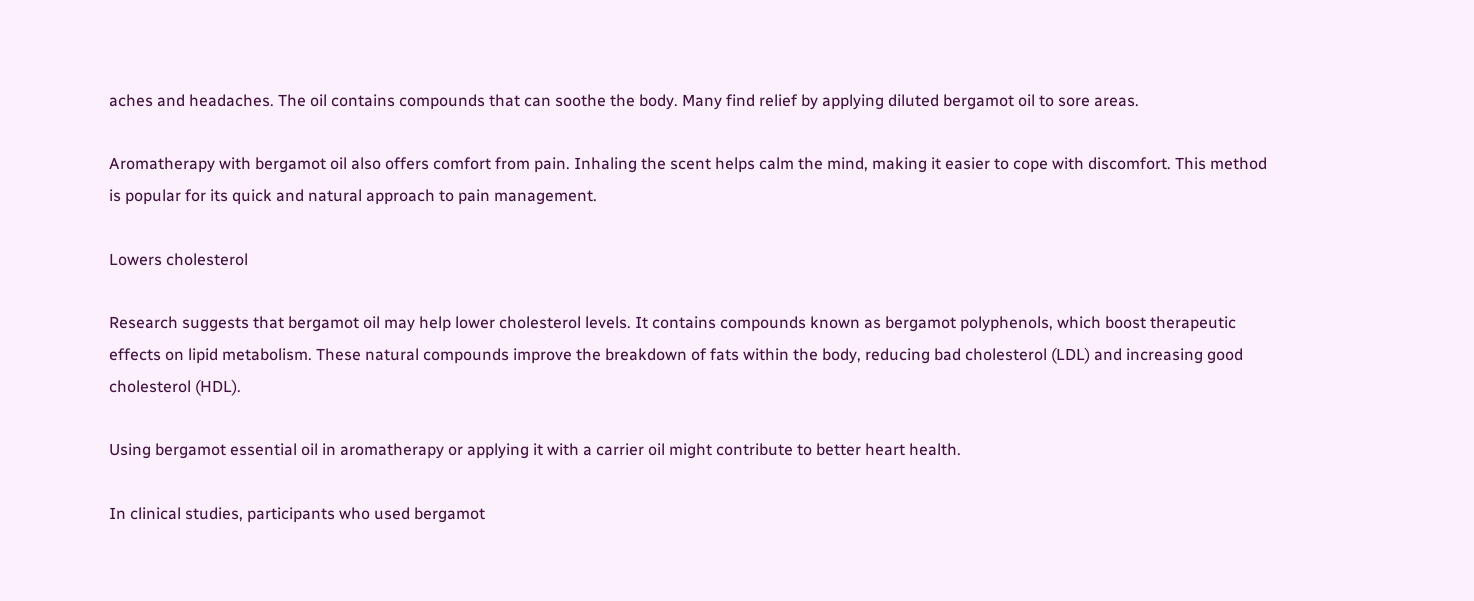aches and headaches. The oil contains compounds that can soothe the body. Many find relief by applying diluted bergamot oil to sore areas.

Aromatherapy with bergamot oil also offers comfort from pain. Inhaling the scent helps calm the mind, making it easier to cope with discomfort. This method is popular for its quick and natural approach to pain management.

Lowers cholesterol

Research suggests that bergamot oil may help lower cholesterol levels. It contains compounds known as bergamot polyphenols, which boost therapeutic effects on lipid metabolism. These natural compounds improve the breakdown of fats within the body, reducing bad cholesterol (LDL) and increasing good cholesterol (HDL).

Using bergamot essential oil in aromatherapy or applying it with a carrier oil might contribute to better heart health.

In clinical studies, participants who used bergamot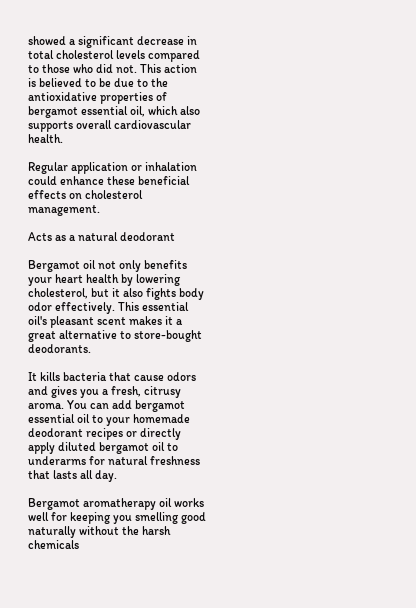showed a significant decrease in total cholesterol levels compared to those who did not. This action is believed to be due to the antioxidative properties of bergamot essential oil, which also supports overall cardiovascular health.

Regular application or inhalation could enhance these beneficial effects on cholesterol management.

Acts as a natural deodorant

Bergamot oil not only benefits your heart health by lowering cholesterol, but it also fights body odor effectively. This essential oil's pleasant scent makes it a great alternative to store-bought deodorants.

It kills bacteria that cause odors and gives you a fresh, citrusy aroma. You can add bergamot essential oil to your homemade deodorant recipes or directly apply diluted bergamot oil to underarms for natural freshness that lasts all day.

Bergamot aromatherapy oil works well for keeping you smelling good naturally without the harsh chemicals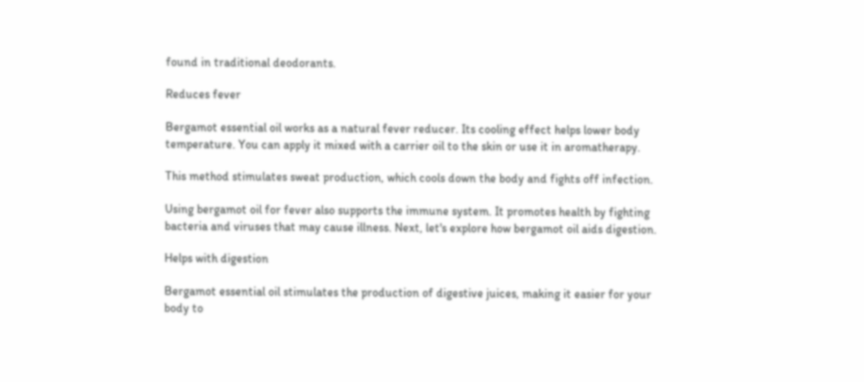found in traditional deodorants.

Reduces fever

Bergamot essential oil works as a natural fever reducer. Its cooling effect helps lower body temperature. You can apply it mixed with a carrier oil to the skin or use it in aromatherapy.

This method stimulates sweat production, which cools down the body and fights off infection.

Using bergamot oil for fever also supports the immune system. It promotes health by fighting bacteria and viruses that may cause illness. Next, let's explore how bergamot oil aids digestion.

Helps with digestion

Bergamot essential oil stimulates the production of digestive juices, making it easier for your body to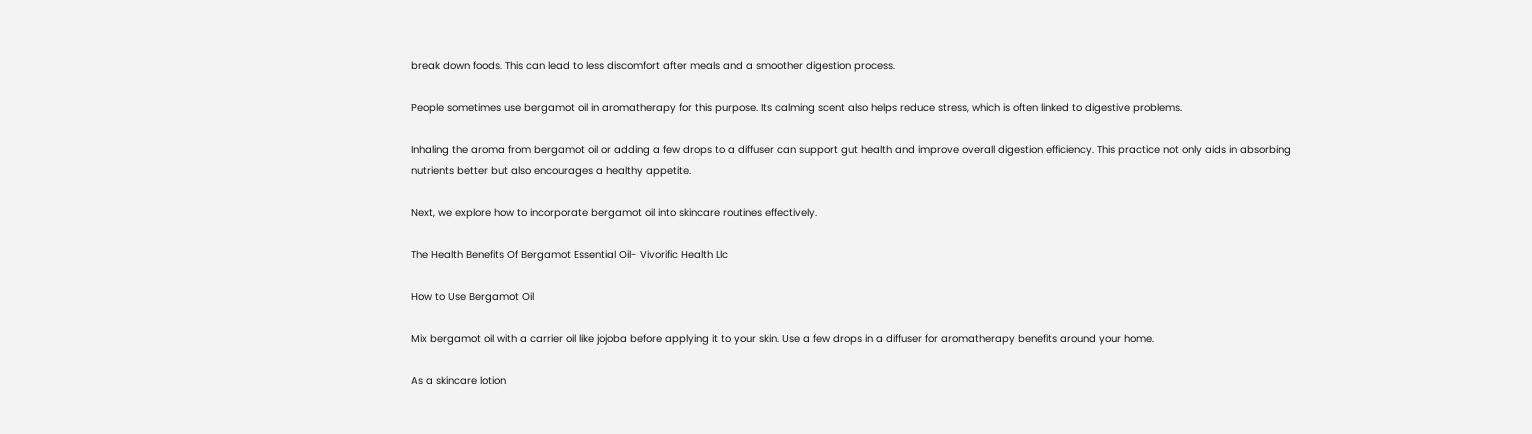break down foods. This can lead to less discomfort after meals and a smoother digestion process.

People sometimes use bergamot oil in aromatherapy for this purpose. Its calming scent also helps reduce stress, which is often linked to digestive problems.

Inhaling the aroma from bergamot oil or adding a few drops to a diffuser can support gut health and improve overall digestion efficiency. This practice not only aids in absorbing nutrients better but also encourages a healthy appetite.

Next, we explore how to incorporate bergamot oil into skincare routines effectively.

The Health Benefits Of Bergamot Essential Oil- Vivorific Health Llc

How to Use Bergamot Oil

Mix bergamot oil with a carrier oil like jojoba before applying it to your skin. Use a few drops in a diffuser for aromatherapy benefits around your home.

As a skincare lotion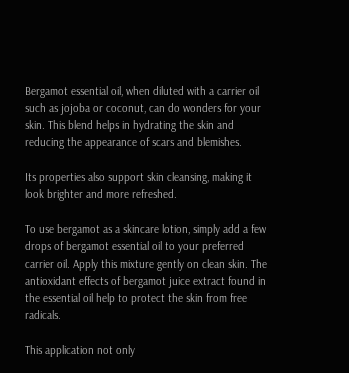Bergamot essential oil, when diluted with a carrier oil such as jojoba or coconut, can do wonders for your skin. This blend helps in hydrating the skin and reducing the appearance of scars and blemishes.

Its properties also support skin cleansing, making it look brighter and more refreshed.

To use bergamot as a skincare lotion, simply add a few drops of bergamot essential oil to your preferred carrier oil. Apply this mixture gently on clean skin. The antioxidant effects of bergamot juice extract found in the essential oil help to protect the skin from free radicals.

This application not only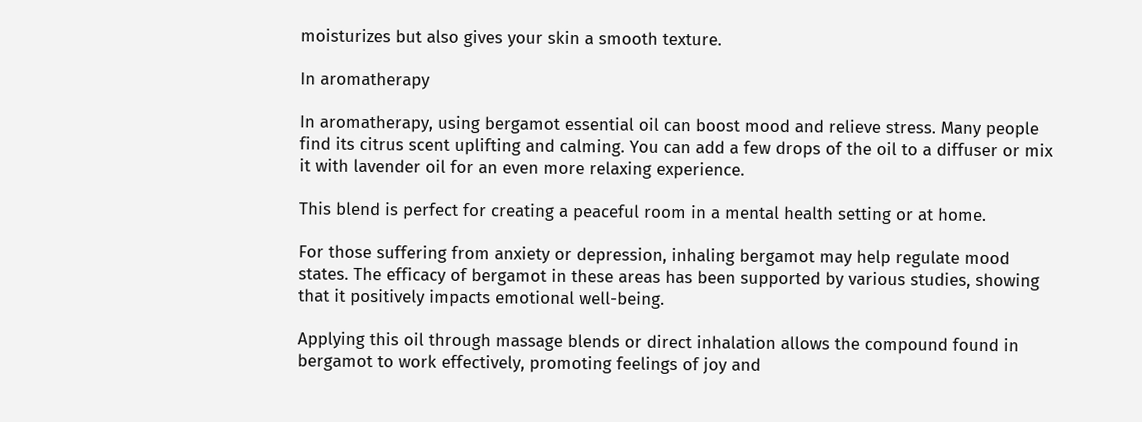moisturizes but also gives your skin a smooth texture.

In aromatherapy

In aromatherapy, using bergamot essential oil can boost mood and relieve stress. Many people find its citrus scent uplifting and calming. You can add a few drops of the oil to a diffuser or mix it with lavender oil for an even more relaxing experience.

This blend is perfect for creating a peaceful room in a mental health setting or at home.

For those suffering from anxiety or depression, inhaling bergamot may help regulate mood states. The efficacy of bergamot in these areas has been supported by various studies, showing that it positively impacts emotional well-being.

Applying this oil through massage blends or direct inhalation allows the compound found in bergamot to work effectively, promoting feelings of joy and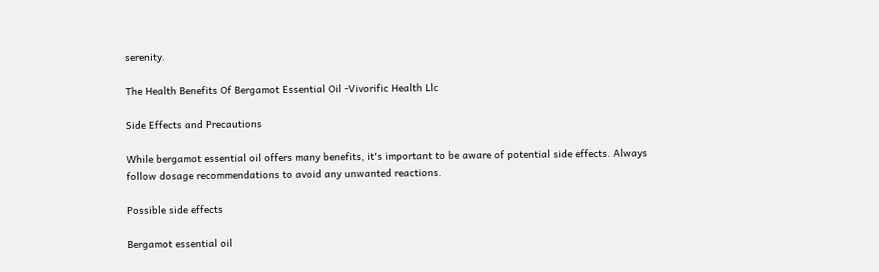serenity.

The Health Benefits Of Bergamot Essential Oil -Vivorific Health Llc

Side Effects and Precautions

While bergamot essential oil offers many benefits, it's important to be aware of potential side effects. Always follow dosage recommendations to avoid any unwanted reactions.

Possible side effects

Bergamot essential oil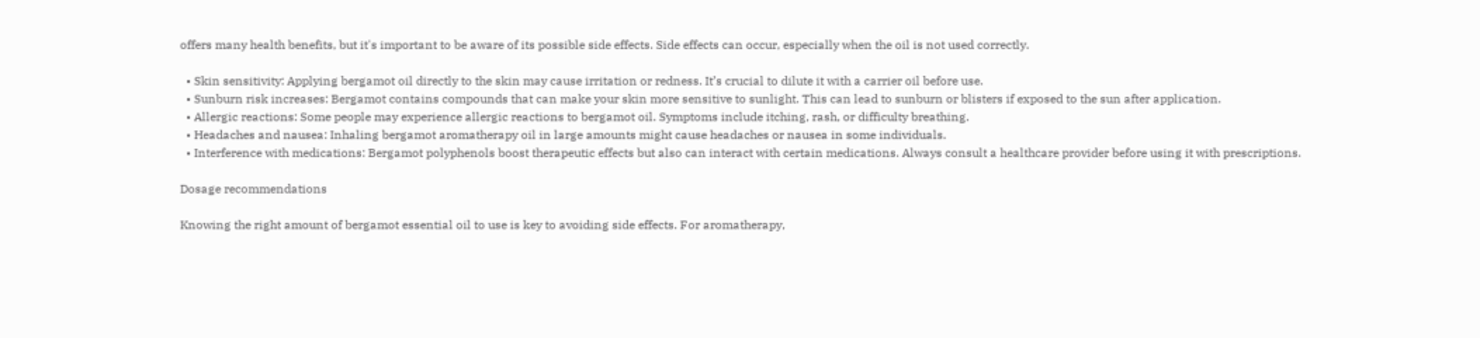offers many health benefits, but it's important to be aware of its possible side effects. Side effects can occur, especially when the oil is not used correctly.

  • Skin sensitivity: Applying bergamot oil directly to the skin may cause irritation or redness. It’s crucial to dilute it with a carrier oil before use.
  • Sunburn risk increases: Bergamot contains compounds that can make your skin more sensitive to sunlight. This can lead to sunburn or blisters if exposed to the sun after application.
  • Allergic reactions: Some people may experience allergic reactions to bergamot oil. Symptoms include itching, rash, or difficulty breathing.
  • Headaches and nausea: Inhaling bergamot aromatherapy oil in large amounts might cause headaches or nausea in some individuals.
  • Interference with medications: Bergamot polyphenols boost therapeutic effects but also can interact with certain medications. Always consult a healthcare provider before using it with prescriptions.

Dosage recommendations

Knowing the right amount of bergamot essential oil to use is key to avoiding side effects. For aromatherapy,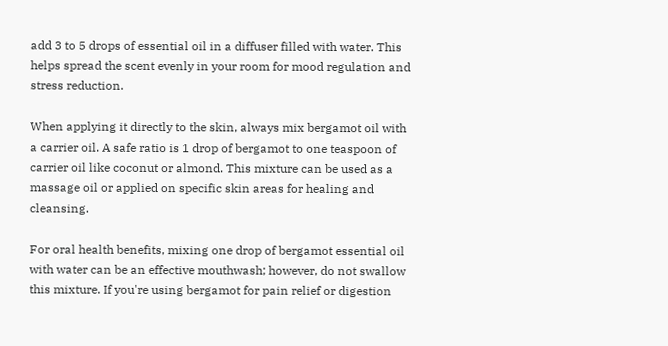add 3 to 5 drops of essential oil in a diffuser filled with water. This helps spread the scent evenly in your room for mood regulation and stress reduction.

When applying it directly to the skin, always mix bergamot oil with a carrier oil. A safe ratio is 1 drop of bergamot to one teaspoon of carrier oil like coconut or almond. This mixture can be used as a massage oil or applied on specific skin areas for healing and cleansing.

For oral health benefits, mixing one drop of bergamot essential oil with water can be an effective mouthwash; however, do not swallow this mixture. If you're using bergamot for pain relief or digestion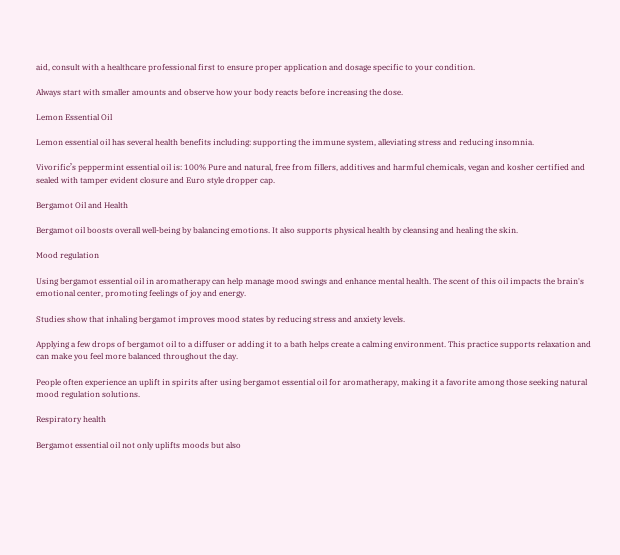aid, consult with a healthcare professional first to ensure proper application and dosage specific to your condition.

Always start with smaller amounts and observe how your body reacts before increasing the dose.

Lemon Essential Oil

Lemon essential oil has several health benefits including: supporting the immune system, alleviating stress and reducing insomnia.

Vivorific’s peppermint essential oil is: 100% Pure and natural, free from fillers, additives and harmful chemicals, vegan and kosher certified and sealed with tamper evident closure and Euro style dropper cap.

Bergamot Oil and Health

Bergamot oil boosts overall well-being by balancing emotions. It also supports physical health by cleansing and healing the skin.

Mood regulation

Using bergamot essential oil in aromatherapy can help manage mood swings and enhance mental health. The scent of this oil impacts the brain's emotional center, promoting feelings of joy and energy.

Studies show that inhaling bergamot improves mood states by reducing stress and anxiety levels.

Applying a few drops of bergamot oil to a diffuser or adding it to a bath helps create a calming environment. This practice supports relaxation and can make you feel more balanced throughout the day.

People often experience an uplift in spirits after using bergamot essential oil for aromatherapy, making it a favorite among those seeking natural mood regulation solutions.

Respiratory health

Bergamot essential oil not only uplifts moods but also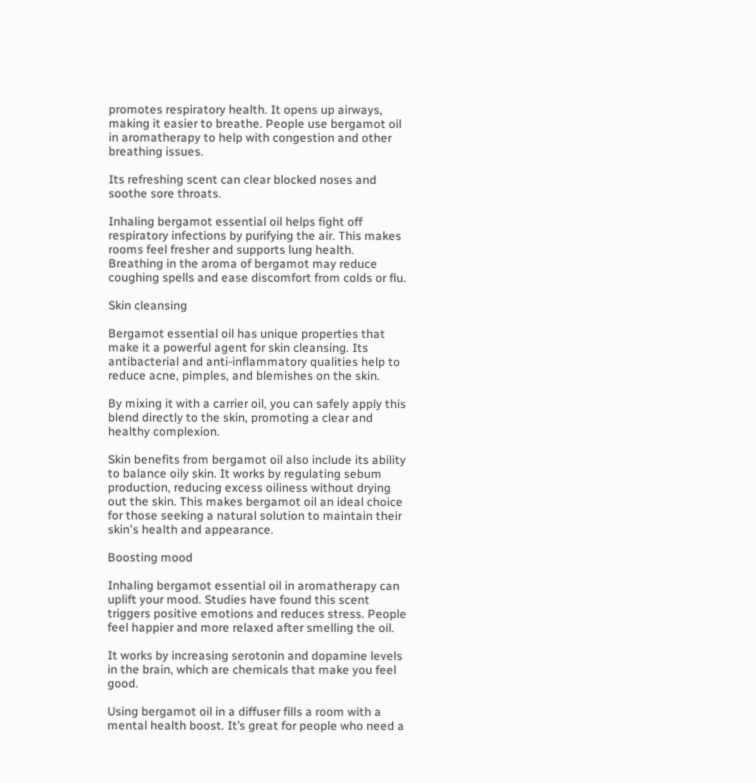promotes respiratory health. It opens up airways, making it easier to breathe. People use bergamot oil in aromatherapy to help with congestion and other breathing issues.

Its refreshing scent can clear blocked noses and soothe sore throats.

Inhaling bergamot essential oil helps fight off respiratory infections by purifying the air. This makes rooms feel fresher and supports lung health. Breathing in the aroma of bergamot may reduce coughing spells and ease discomfort from colds or flu.

Skin cleansing

Bergamot essential oil has unique properties that make it a powerful agent for skin cleansing. Its antibacterial and anti-inflammatory qualities help to reduce acne, pimples, and blemishes on the skin.

By mixing it with a carrier oil, you can safely apply this blend directly to the skin, promoting a clear and healthy complexion.

Skin benefits from bergamot oil also include its ability to balance oily skin. It works by regulating sebum production, reducing excess oiliness without drying out the skin. This makes bergamot oil an ideal choice for those seeking a natural solution to maintain their skin's health and appearance.

Boosting mood

Inhaling bergamot essential oil in aromatherapy can uplift your mood. Studies have found this scent triggers positive emotions and reduces stress. People feel happier and more relaxed after smelling the oil.

It works by increasing serotonin and dopamine levels in the brain, which are chemicals that make you feel good.

Using bergamot oil in a diffuser fills a room with a mental health boost. It’s great for people who need a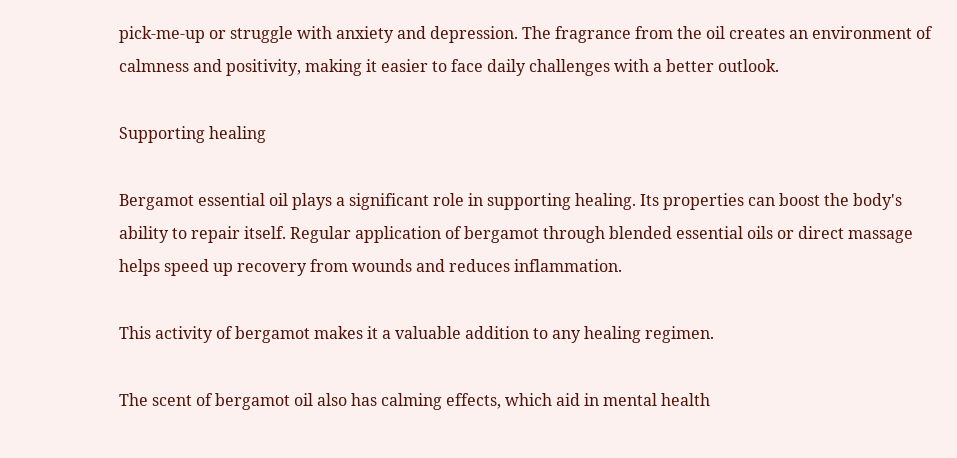pick-me-up or struggle with anxiety and depression. The fragrance from the oil creates an environment of calmness and positivity, making it easier to face daily challenges with a better outlook.

Supporting healing

Bergamot essential oil plays a significant role in supporting healing. Its properties can boost the body's ability to repair itself. Regular application of bergamot through blended essential oils or direct massage helps speed up recovery from wounds and reduces inflammation.

This activity of bergamot makes it a valuable addition to any healing regimen.

The scent of bergamot oil also has calming effects, which aid in mental health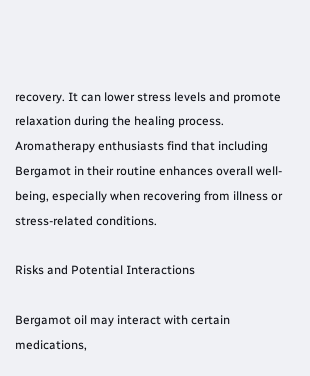recovery. It can lower stress levels and promote relaxation during the healing process. Aromatherapy enthusiasts find that including Bergamot in their routine enhances overall well-being, especially when recovering from illness or stress-related conditions.

Risks and Potential Interactions

Bergamot oil may interact with certain medications,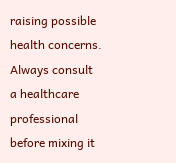raising possible health concerns. Always consult a healthcare professional before mixing it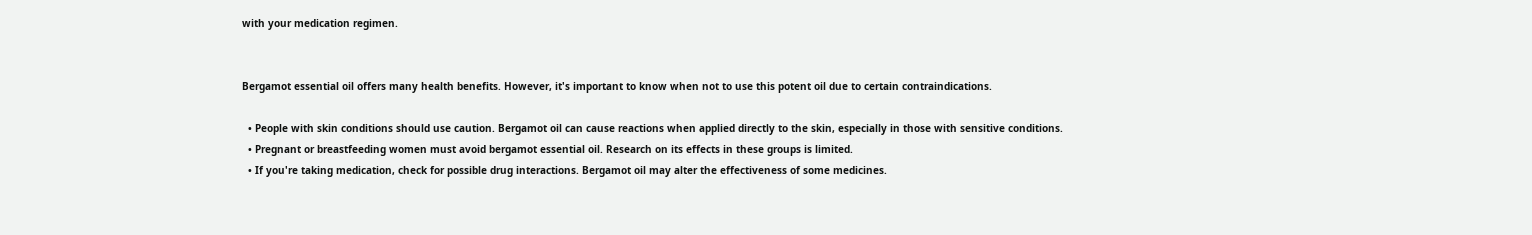with your medication regimen.


Bergamot essential oil offers many health benefits. However, it's important to know when not to use this potent oil due to certain contraindications.

  • People with skin conditions should use caution. Bergamot oil can cause reactions when applied directly to the skin, especially in those with sensitive conditions.
  • Pregnant or breastfeeding women must avoid bergamot essential oil. Research on its effects in these groups is limited.
  • If you're taking medication, check for possible drug interactions. Bergamot oil may alter the effectiveness of some medicines.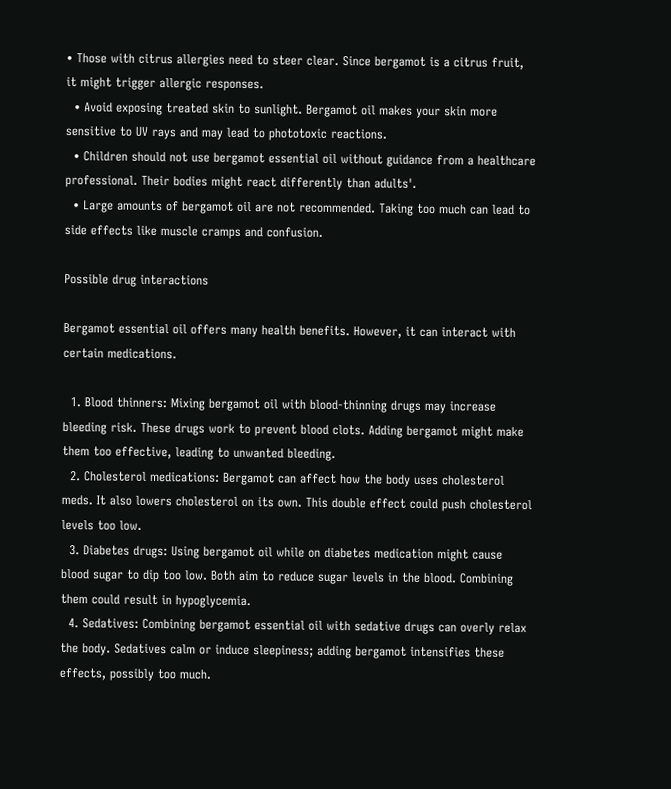• Those with citrus allergies need to steer clear. Since bergamot is a citrus fruit, it might trigger allergic responses.
  • Avoid exposing treated skin to sunlight. Bergamot oil makes your skin more sensitive to UV rays and may lead to phototoxic reactions.
  • Children should not use bergamot essential oil without guidance from a healthcare professional. Their bodies might react differently than adults'.
  • Large amounts of bergamot oil are not recommended. Taking too much can lead to side effects like muscle cramps and confusion.

Possible drug interactions

Bergamot essential oil offers many health benefits. However, it can interact with certain medications.

  1. Blood thinners: Mixing bergamot oil with blood-thinning drugs may increase bleeding risk. These drugs work to prevent blood clots. Adding bergamot might make them too effective, leading to unwanted bleeding.
  2. Cholesterol medications: Bergamot can affect how the body uses cholesterol meds. It also lowers cholesterol on its own. This double effect could push cholesterol levels too low.
  3. Diabetes drugs: Using bergamot oil while on diabetes medication might cause blood sugar to dip too low. Both aim to reduce sugar levels in the blood. Combining them could result in hypoglycemia.
  4. Sedatives: Combining bergamot essential oil with sedative drugs can overly relax the body. Sedatives calm or induce sleepiness; adding bergamot intensifies these effects, possibly too much.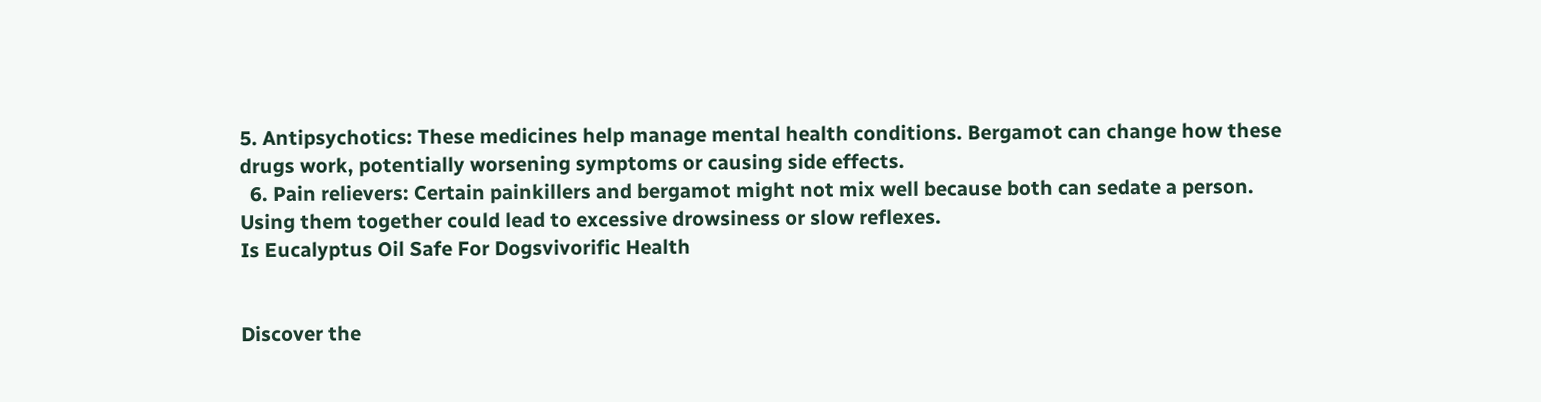5. Antipsychotics: These medicines help manage mental health conditions. Bergamot can change how these drugs work, potentially worsening symptoms or causing side effects.
  6. Pain relievers: Certain painkillers and bergamot might not mix well because both can sedate a person. Using them together could lead to excessive drowsiness or slow reflexes.
Is Eucalyptus Oil Safe For Dogsvivorific Health


Discover the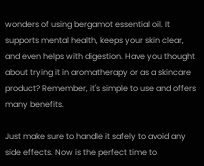wonders of using bergamot essential oil. It supports mental health, keeps your skin clear, and even helps with digestion. Have you thought about trying it in aromatherapy or as a skincare product? Remember, it's simple to use and offers many benefits.

Just make sure to handle it safely to avoid any side effects. Now is the perfect time to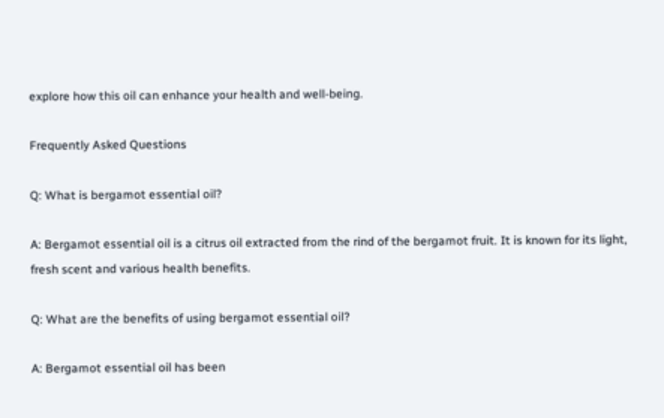explore how this oil can enhance your health and well-being.

Frequently Asked Questions

Q: What is bergamot essential oil?

A: Bergamot essential oil is a citrus oil extracted from the rind of the bergamot fruit. It is known for its light, fresh scent and various health benefits.

Q: What are the benefits of using bergamot essential oil?

A: Bergamot essential oil has been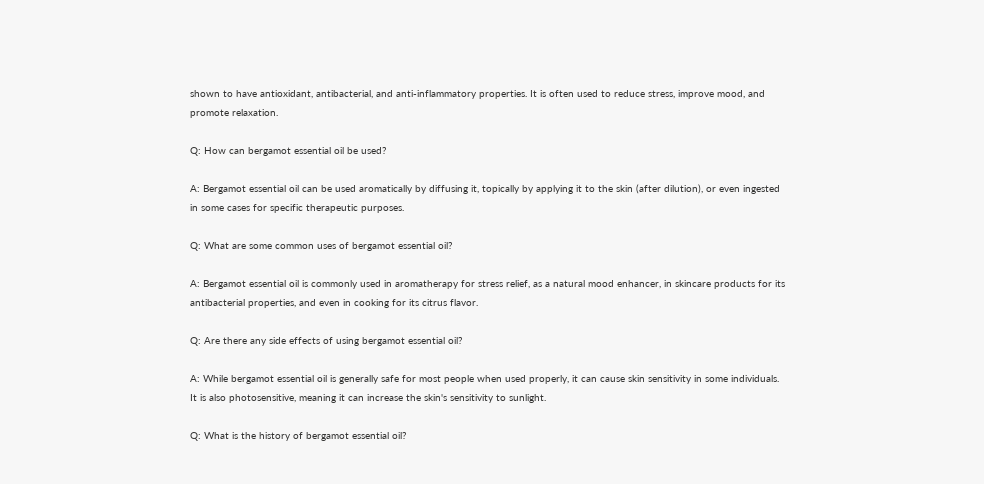shown to have antioxidant, antibacterial, and anti-inflammatory properties. It is often used to reduce stress, improve mood, and promote relaxation.

Q: How can bergamot essential oil be used?

A: Bergamot essential oil can be used aromatically by diffusing it, topically by applying it to the skin (after dilution), or even ingested in some cases for specific therapeutic purposes.

Q: What are some common uses of bergamot essential oil?

A: Bergamot essential oil is commonly used in aromatherapy for stress relief, as a natural mood enhancer, in skincare products for its antibacterial properties, and even in cooking for its citrus flavor.

Q: Are there any side effects of using bergamot essential oil?

A: While bergamot essential oil is generally safe for most people when used properly, it can cause skin sensitivity in some individuals. It is also photosensitive, meaning it can increase the skin's sensitivity to sunlight.

Q: What is the history of bergamot essential oil?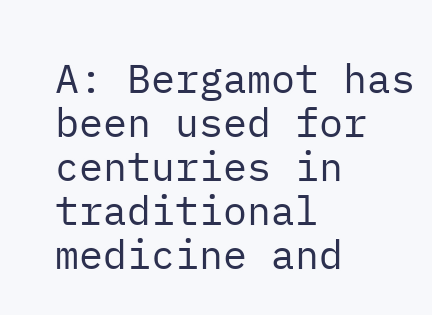A: Bergamot has been used for centuries in traditional medicine and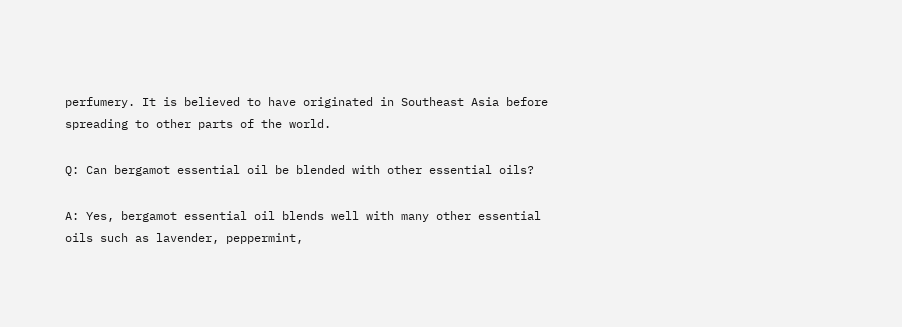perfumery. It is believed to have originated in Southeast Asia before spreading to other parts of the world.

Q: Can bergamot essential oil be blended with other essential oils?

A: Yes, bergamot essential oil blends well with many other essential oils such as lavender, peppermint,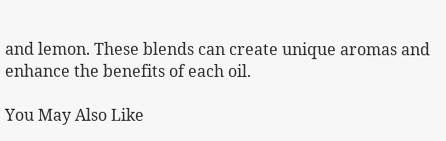and lemon. These blends can create unique aromas and enhance the benefits of each oil.

You May Also Like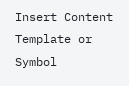Insert Content Template or Symbol